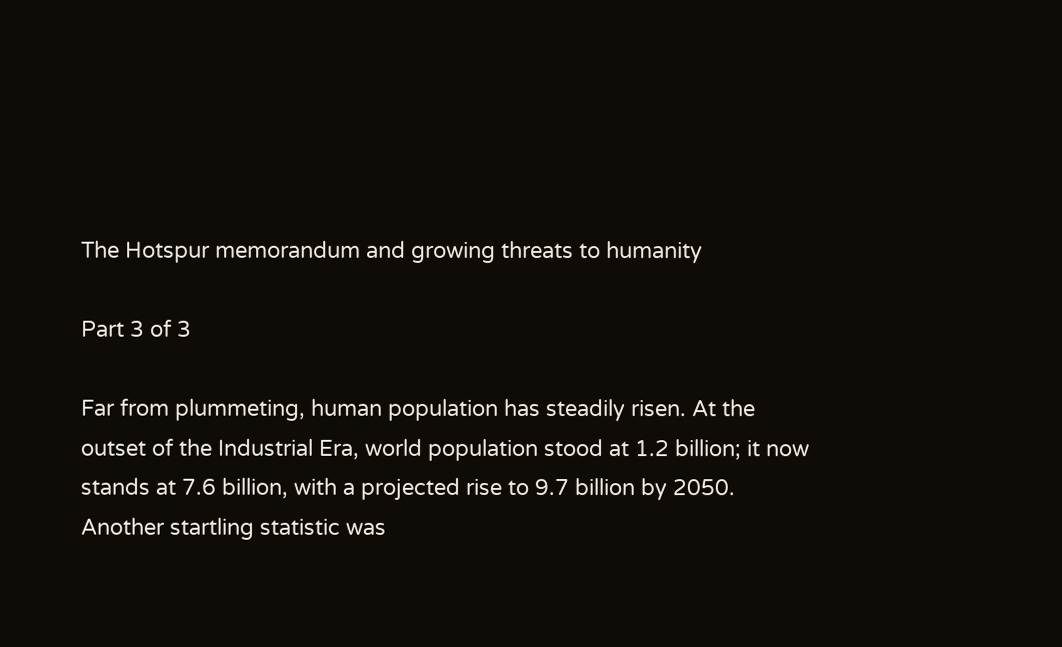The Hotspur memorandum and growing threats to humanity

Part 3 of 3

Far from plummeting, human population has steadily risen. At the outset of the Industrial Era, world population stood at 1.2 billion; it now stands at 7.6 billion, with a projected rise to 9.7 billion by 2050. Another startling statistic was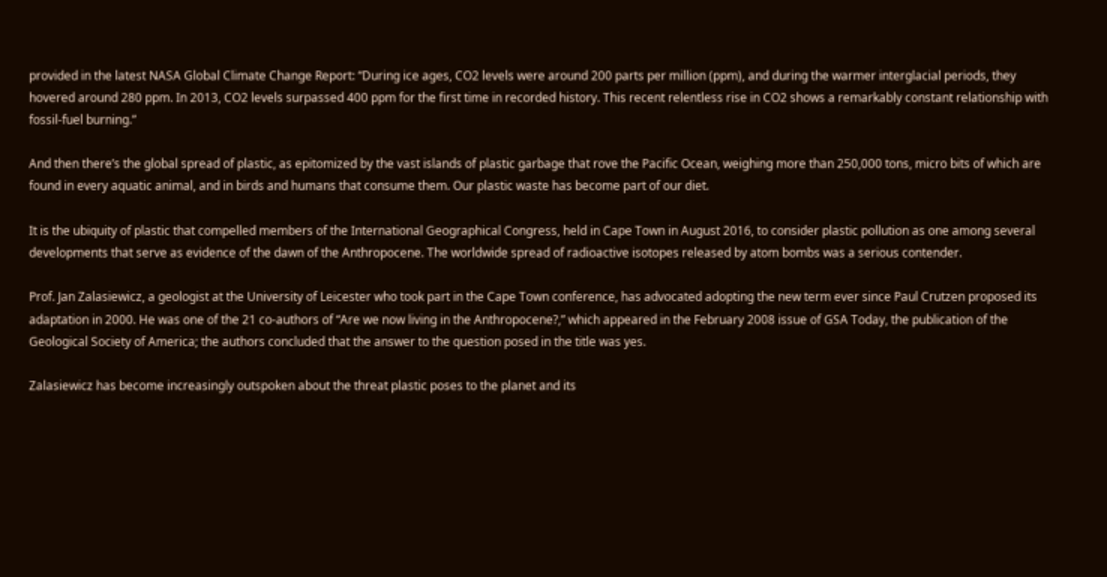provided in the latest NASA Global Climate Change Report: “During ice ages, CO2 levels were around 200 parts per million (ppm), and during the warmer interglacial periods, they hovered around 280 ppm. In 2013, CO2 levels surpassed 400 ppm for the first time in recorded history. This recent relentless rise in CO2 shows a remarkably constant relationship with fossil-fuel burning.”

And then there’s the global spread of plastic, as epitomized by the vast islands of plastic garbage that rove the Pacific Ocean, weighing more than 250,000 tons, micro bits of which are found in every aquatic animal, and in birds and humans that consume them. Our plastic waste has become part of our diet.

It is the ubiquity of plastic that compelled members of the International Geographical Congress, held in Cape Town in August 2016, to consider plastic pollution as one among several developments that serve as evidence of the dawn of the Anthropocene. The worldwide spread of radioactive isotopes released by atom bombs was a serious contender.

Prof. Jan Zalasiewicz, a geologist at the University of Leicester who took part in the Cape Town conference, has advocated adopting the new term ever since Paul Crutzen proposed its adaptation in 2000. He was one of the 21 co-authors of “Are we now living in the Anthropocene?,” which appeared in the February 2008 issue of GSA Today, the publication of the Geological Society of America; the authors concluded that the answer to the question posed in the title was yes.

Zalasiewicz has become increasingly outspoken about the threat plastic poses to the planet and its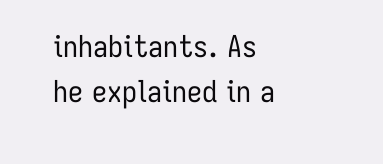inhabitants. As he explained in a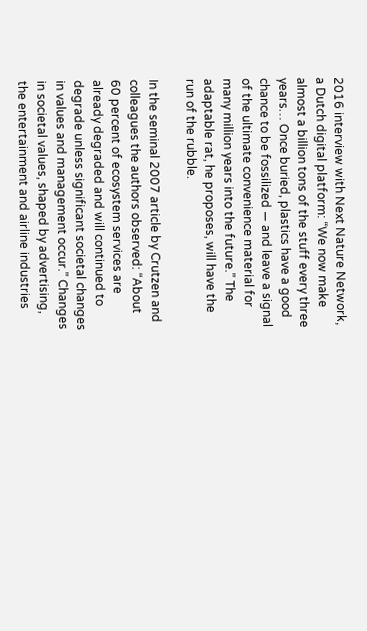2016 interview with Next Nature Network, a Dutch digital platform: “We now make almost a billion tons of the stuff every three years… Once buried, plastics have a good chance to be fossilized — and leave a signal of the ultimate convenience material for many million years into the future.” The adaptable rat, he proposes, will have the run of the rubble.

In the seminal 2007 article by Crutzen and colleagues the authors observed: “About 60 percent of ecosystem services are already degraded and will continued to degrade unless significant societal changes in values and management occur.” Changes in societal values, shaped by advertising, the entertainment and airline industries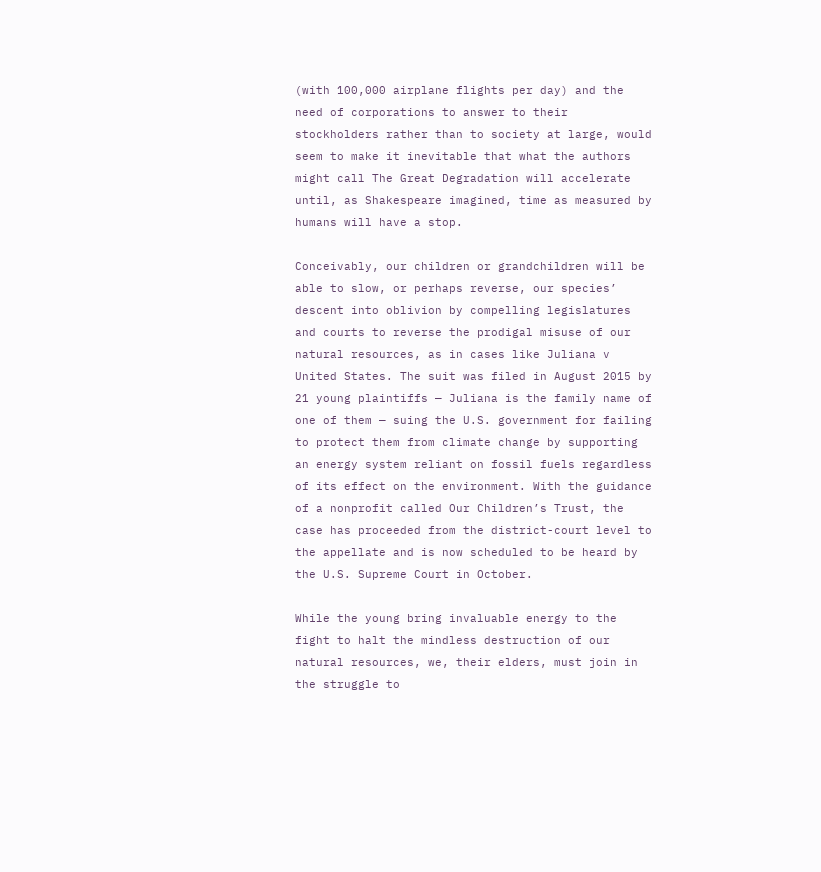(with 100,000 airplane flights per day) and the need of corporations to answer to their stockholders rather than to society at large, would seem to make it inevitable that what the authors might call The Great Degradation will accelerate until, as Shakespeare imagined, time as measured by humans will have a stop.

Conceivably, our children or grandchildren will be able to slow, or perhaps reverse, our species’ descent into oblivion by compelling legislatures and courts to reverse the prodigal misuse of our natural resources, as in cases like Juliana v United States. The suit was filed in August 2015 by 21 young plaintiffs — Juliana is the family name of one of them — suing the U.S. government for failing to protect them from climate change by supporting an energy system reliant on fossil fuels regardless of its effect on the environment. With the guidance of a nonprofit called Our Children’s Trust, the case has proceeded from the district-court level to the appellate and is now scheduled to be heard by the U.S. Supreme Court in October.

While the young bring invaluable energy to the fight to halt the mindless destruction of our natural resources, we, their elders, must join in the struggle to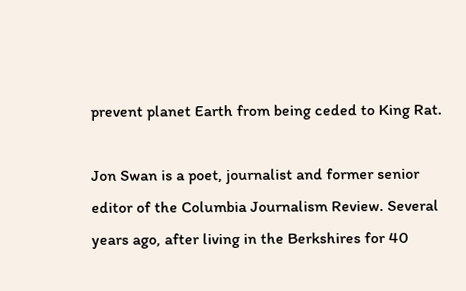prevent planet Earth from being ceded to King Rat.

Jon Swan is a poet, journalist and former senior editor of the Columbia Journalism Review. Several years ago, after living in the Berkshires for 40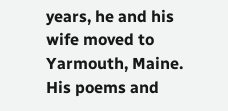years, he and his wife moved to Yarmouth, Maine. His poems and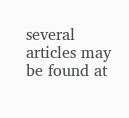several articles may be found at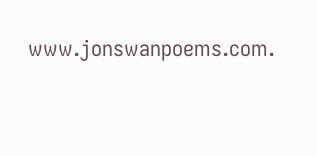www.jonswanpoems.com.